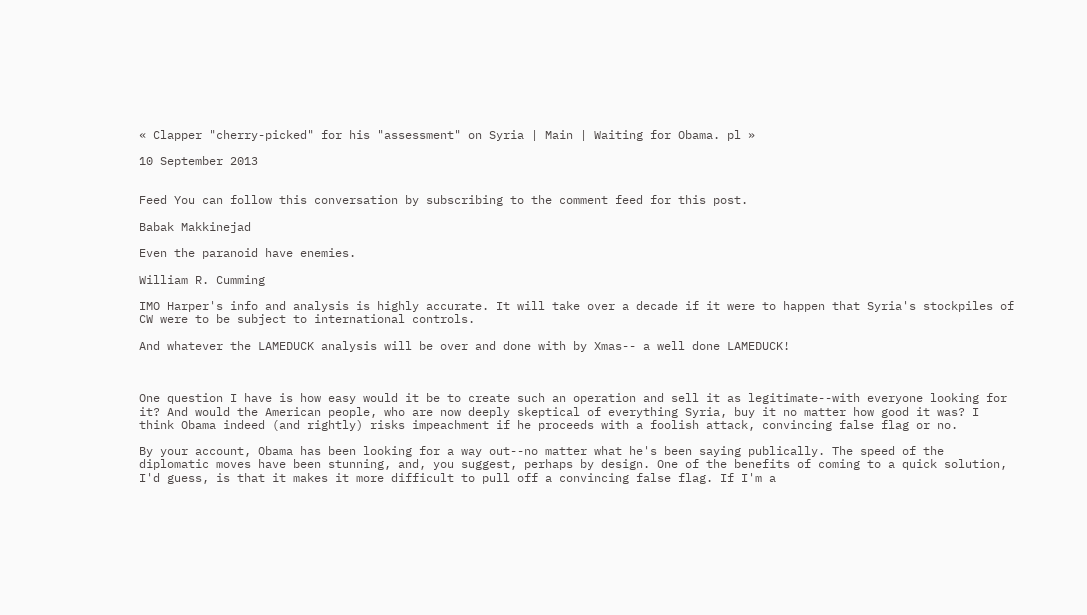« Clapper "cherry-picked" for his "assessment" on Syria | Main | Waiting for Obama. pl »

10 September 2013


Feed You can follow this conversation by subscribing to the comment feed for this post.

Babak Makkinejad

Even the paranoid have enemies.

William R. Cumming

IMO Harper's info and analysis is highly accurate. It will take over a decade if it were to happen that Syria's stockpiles of CW were to be subject to international controls.

And whatever the LAMEDUCK analysis will be over and done with by Xmas-- a well done LAMEDUCK!



One question I have is how easy would it be to create such an operation and sell it as legitimate--with everyone looking for it? And would the American people, who are now deeply skeptical of everything Syria, buy it no matter how good it was? I think Obama indeed (and rightly) risks impeachment if he proceeds with a foolish attack, convincing false flag or no.

By your account, Obama has been looking for a way out--no matter what he's been saying publically. The speed of the diplomatic moves have been stunning, and, you suggest, perhaps by design. One of the benefits of coming to a quick solution, I'd guess, is that it makes it more difficult to pull off a convincing false flag. If I'm a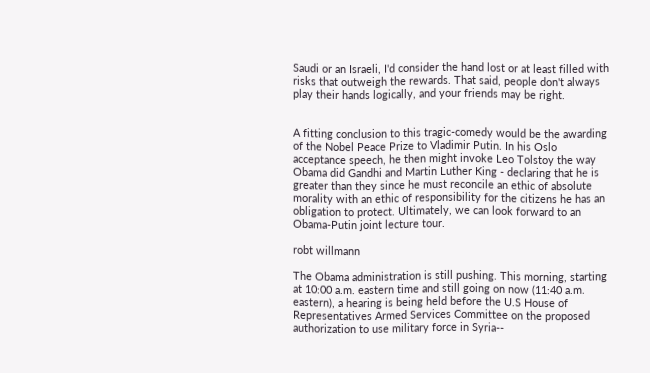Saudi or an Israeli, I'd consider the hand lost or at least filled with risks that outweigh the rewards. That said, people don't always play their hands logically, and your friends may be right.


A fitting conclusion to this tragic-comedy would be the awarding of the Nobel Peace Prize to Vladimir Putin. In his Oslo acceptance speech, he then might invoke Leo Tolstoy the way Obama did Gandhi and Martin Luther King - declaring that he is greater than they since he must reconcile an ethic of absolute morality with an ethic of responsibility for the citizens he has an obligation to protect. Ultimately, we can look forward to an Obama-Putin joint lecture tour.

robt willmann

The Obama administration is still pushing. This morning, starting at 10:00 a.m. eastern time and still going on now (11:40 a.m. eastern), a hearing is being held before the U.S House of Representatives Armed Services Committee on the proposed authorization to use military force in Syria--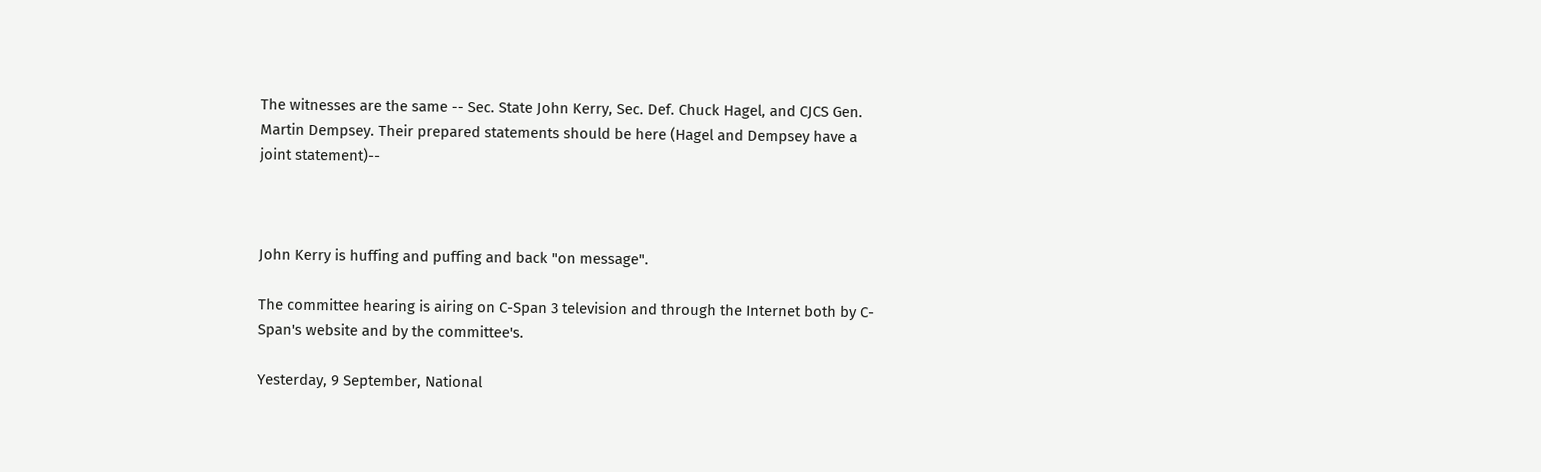The witnesses are the same -- Sec. State John Kerry, Sec. Def. Chuck Hagel, and CJCS Gen. Martin Dempsey. Their prepared statements should be here (Hagel and Dempsey have a joint statement)--



John Kerry is huffing and puffing and back "on message".

The committee hearing is airing on C-Span 3 television and through the Internet both by C-Span's website and by the committee's.

Yesterday, 9 September, National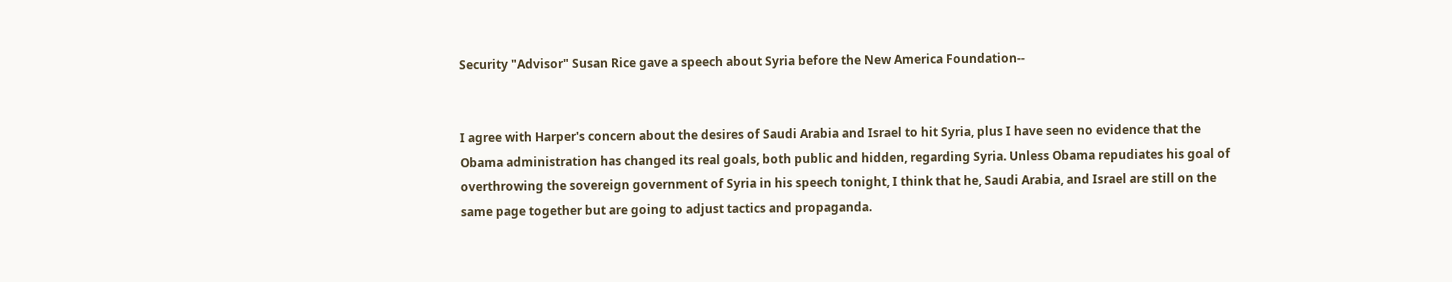Security "Advisor" Susan Rice gave a speech about Syria before the New America Foundation--


I agree with Harper's concern about the desires of Saudi Arabia and Israel to hit Syria, plus I have seen no evidence that the Obama administration has changed its real goals, both public and hidden, regarding Syria. Unless Obama repudiates his goal of overthrowing the sovereign government of Syria in his speech tonight, I think that he, Saudi Arabia, and Israel are still on the same page together but are going to adjust tactics and propaganda.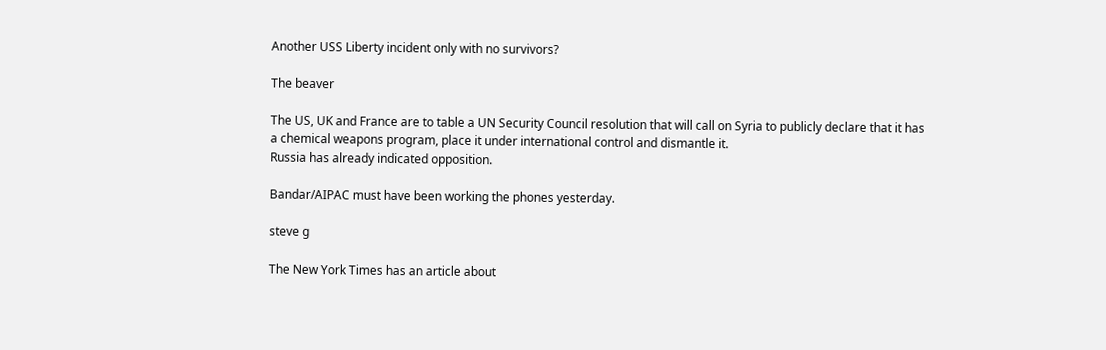Another USS Liberty incident only with no survivors?

The beaver

The US, UK and France are to table a UN Security Council resolution that will call on Syria to publicly declare that it has a chemical weapons program, place it under international control and dismantle it.
Russia has already indicated opposition.

Bandar/AIPAC must have been working the phones yesterday.

steve g

The New York Times has an article about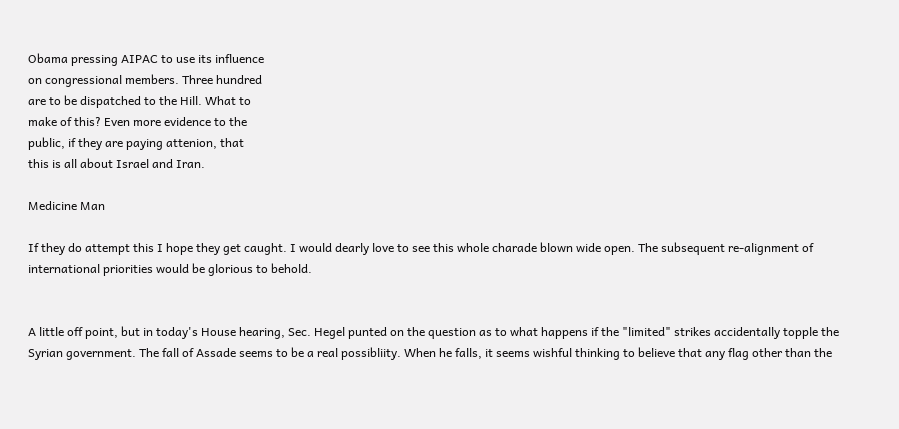Obama pressing AIPAC to use its influence
on congressional members. Three hundred
are to be dispatched to the Hill. What to
make of this? Even more evidence to the
public, if they are paying attenion, that
this is all about Israel and Iran.

Medicine Man

If they do attempt this I hope they get caught. I would dearly love to see this whole charade blown wide open. The subsequent re-alignment of international priorities would be glorious to behold.


A little off point, but in today's House hearing, Sec. Hegel punted on the question as to what happens if the "limited" strikes accidentally topple the Syrian government. The fall of Assade seems to be a real possibliity. When he falls, it seems wishful thinking to believe that any flag other than the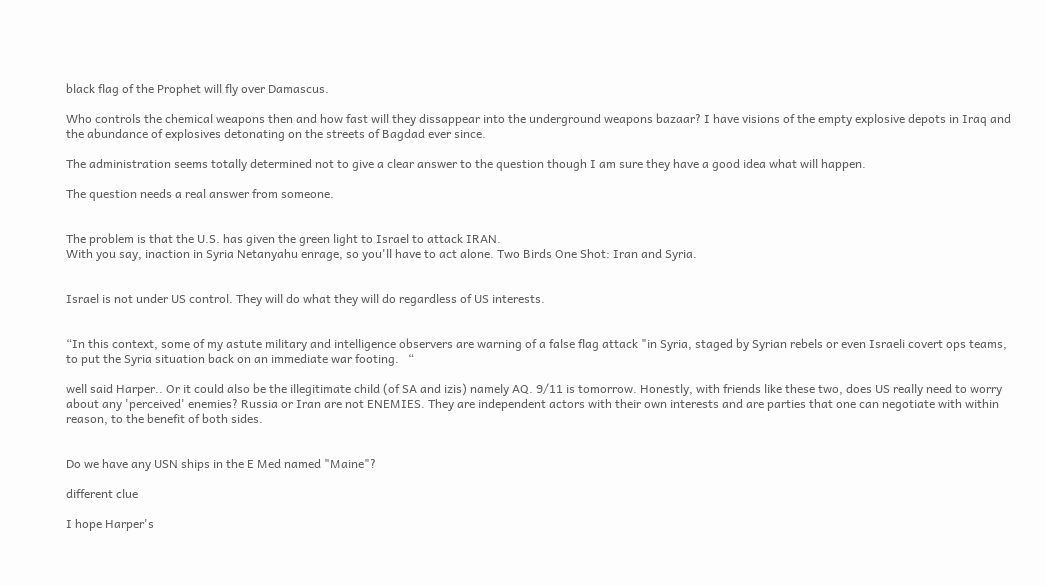black flag of the Prophet will fly over Damascus.

Who controls the chemical weapons then and how fast will they dissappear into the underground weapons bazaar? I have visions of the empty explosive depots in Iraq and the abundance of explosives detonating on the streets of Bagdad ever since.

The administration seems totally determined not to give a clear answer to the question though I am sure they have a good idea what will happen.

The question needs a real answer from someone.


The problem is that the U.S. has given the green light to Israel to attack IRAN.
With you say, inaction in Syria Netanyahu enrage, so you'll have to act alone. Two Birds One Shot: Iran and Syria.


Israel is not under US control. They will do what they will do regardless of US interests.


“In this context, some of my astute military and intelligence observers are warning of a false flag attack "in Syria, staged by Syrian rebels or even Israeli covert ops teams, to put the Syria situation back on an immediate war footing.   “

well said Harper.. Or it could also be the illegitimate child (of SA and izis) namely AQ. 9/11 is tomorrow. Honestly, with friends like these two, does US really need to worry about any 'perceived' enemies? Russia or Iran are not ENEMIES. They are independent actors with their own interests and are parties that one can negotiate with within reason, to the benefit of both sides.


Do we have any USN ships in the E Med named "Maine"?

different clue

I hope Harper's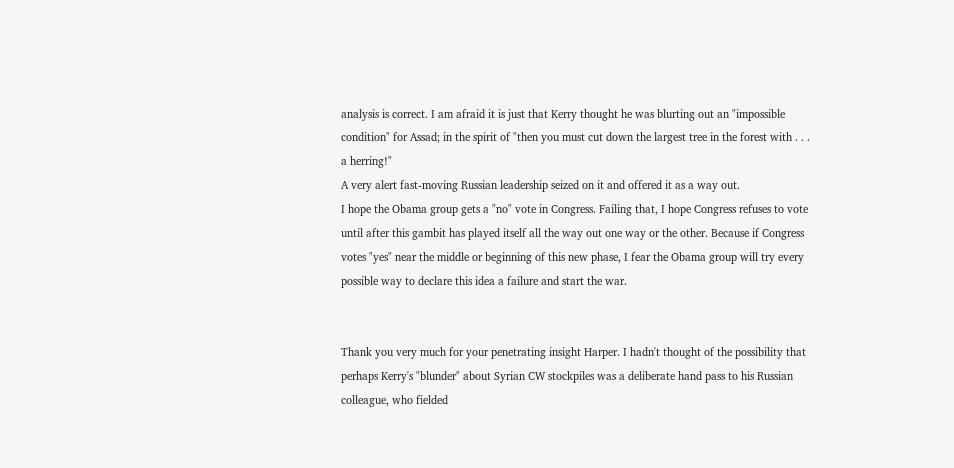analysis is correct. I am afraid it is just that Kerry thought he was blurting out an "impossible condition" for Assad; in the spirit of "then you must cut down the largest tree in the forest with . . . a herring!"
A very alert fast-moving Russian leadership seized on it and offered it as a way out.
I hope the Obama group gets a "no" vote in Congress. Failing that, I hope Congress refuses to vote until after this gambit has played itself all the way out one way or the other. Because if Congress votes "yes" near the middle or beginning of this new phase, I fear the Obama group will try every possible way to declare this idea a failure and start the war.


Thank you very much for your penetrating insight Harper. I hadn't thought of the possibility that perhaps Kerry's "blunder" about Syrian CW stockpiles was a deliberate hand pass to his Russian colleague, who fielded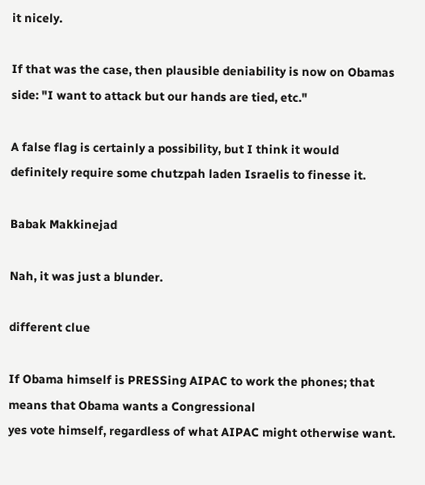it nicely.

If that was the case, then plausible deniability is now on Obamas side: "I want to attack but our hands are tied, etc."

A false flag is certainly a possibility, but I think it would definitely require some chutzpah laden Israelis to finesse it.

Babak Makkinejad

Nah, it was just a blunder.

different clue

If Obama himself is PRESSing AIPAC to work the phones; that means that Obama wants a Congressional
yes vote himself, regardless of what AIPAC might otherwise want.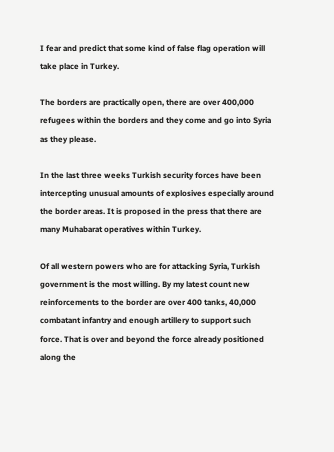I fear and predict that some kind of false flag operation will take place in Turkey.

The borders are practically open, there are over 400,000 refugees within the borders and they come and go into Syria as they please.

In the last three weeks Turkish security forces have been intercepting unusual amounts of explosives especially around the border areas. It is proposed in the press that there are many Muhabarat operatives within Turkey.

Of all western powers who are for attacking Syria, Turkish government is the most willing. By my latest count new reinforcements to the border are over 400 tanks, 40,000 combatant infantry and enough artillery to support such force. That is over and beyond the force already positioned along the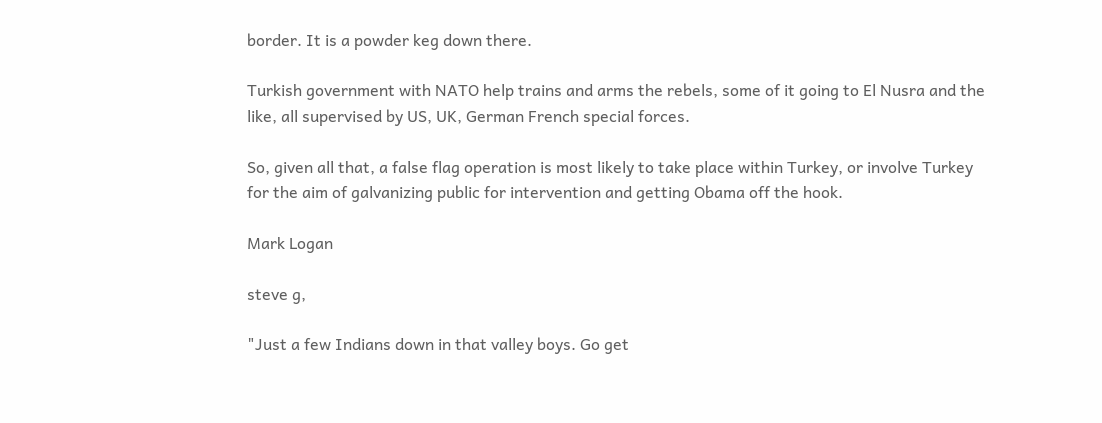border. It is a powder keg down there.

Turkish government with NATO help trains and arms the rebels, some of it going to El Nusra and the like, all supervised by US, UK, German French special forces.

So, given all that, a false flag operation is most likely to take place within Turkey, or involve Turkey for the aim of galvanizing public for intervention and getting Obama off the hook.

Mark Logan

steve g,

"Just a few Indians down in that valley boys. Go get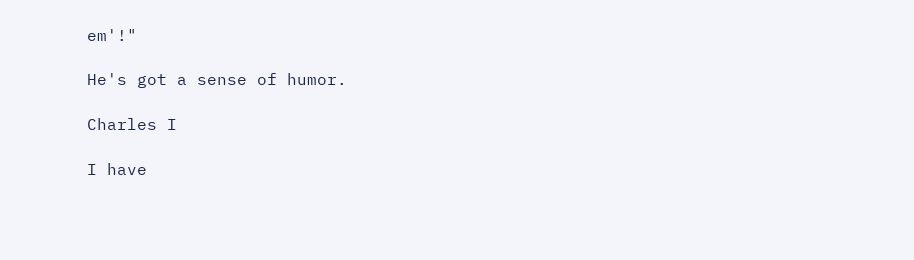em'!"

He's got a sense of humor.

Charles I

I have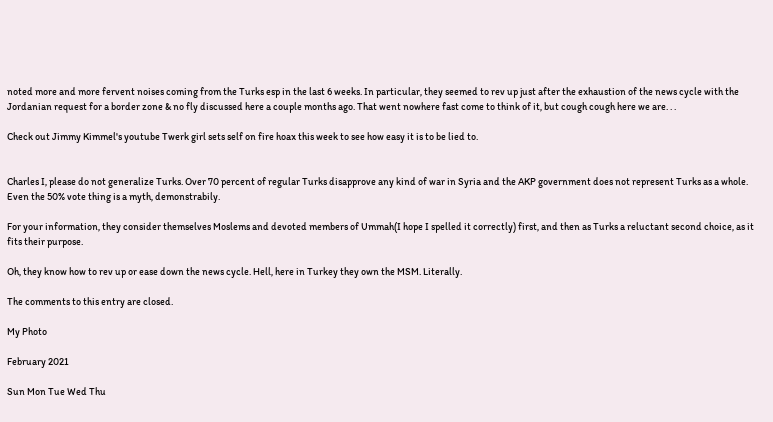noted more and more fervent noises coming from the Turks esp in the last 6 weeks. In particular, they seemed to rev up just after the exhaustion of the news cycle with the Jordanian request for a border zone & no fly discussed here a couple months ago. That went nowhere fast come to think of it, but cough cough here we are. . .

Check out Jimmy Kimmel's youtube Twerk girl sets self on fire hoax this week to see how easy it is to be lied to.


Charles I, please do not generalize Turks. Over 70 percent of regular Turks disapprove any kind of war in Syria and the AKP government does not represent Turks as a whole. Even the 50% vote thing is a myth, demonstrabily.

For your information, they consider themselves Moslems and devoted members of Ummah(I hope I spelled it correctly) first, and then as Turks a reluctant second choice, as it fits their purpose.

Oh, they know how to rev up or ease down the news cycle. Hell, here in Turkey they own the MSM. Literally.

The comments to this entry are closed.

My Photo

February 2021

Sun Mon Tue Wed Thu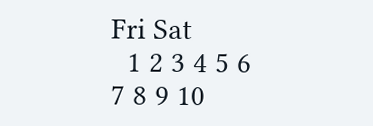Fri Sat
  1 2 3 4 5 6
7 8 9 10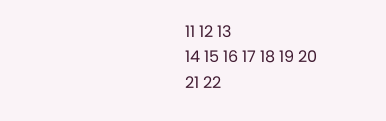11 12 13
14 15 16 17 18 19 20
21 22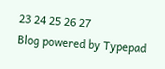23 24 25 26 27
Blog powered by Typepad